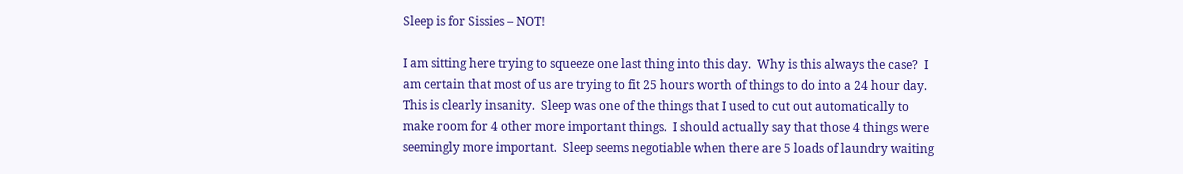Sleep is for Sissies – NOT!

I am sitting here trying to squeeze one last thing into this day.  Why is this always the case?  I am certain that most of us are trying to fit 25 hours worth of things to do into a 24 hour day.  This is clearly insanity.  Sleep was one of the things that I used to cut out automatically to make room for 4 other more important things.  I should actually say that those 4 things were seemingly more important.  Sleep seems negotiable when there are 5 loads of laundry waiting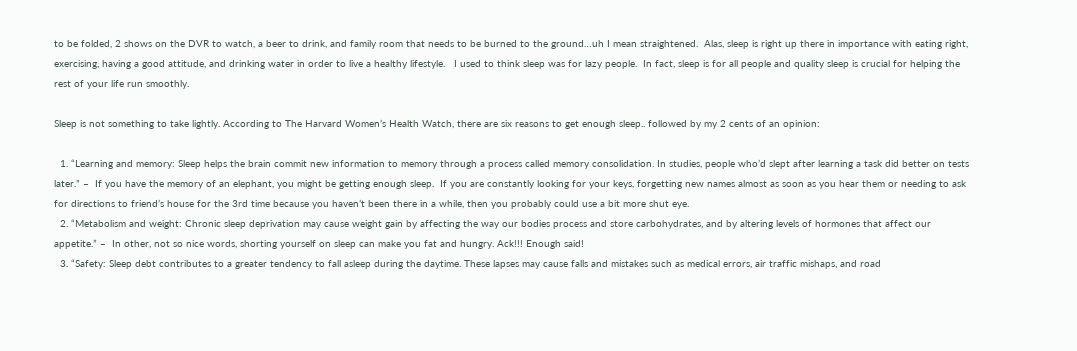to be folded, 2 shows on the DVR to watch, a beer to drink, and family room that needs to be burned to the ground…uh I mean straightened.  Alas, sleep is right up there in importance with eating right, exercising, having a good attitude, and drinking water in order to live a healthy lifestyle.   I used to think sleep was for lazy people.  In fact, sleep is for all people and quality sleep is crucial for helping the rest of your life run smoothly.

Sleep is not something to take lightly. According to The Harvard Women’s Health Watch, there are six reasons to get enough sleep.. followed by my 2 cents of an opinion:

  1. “Learning and memory: Sleep helps the brain commit new information to memory through a process called memory consolidation. In studies, people who’d slept after learning a task did better on tests later.” –  If you have the memory of an elephant, you might be getting enough sleep.  If you are constantly looking for your keys, forgetting new names almost as soon as you hear them or needing to ask for directions to friend’s house for the 3rd time because you haven’t been there in a while, then you probably could use a bit more shut eye.
  2. “Metabolism and weight: Chronic sleep deprivation may cause weight gain by affecting the way our bodies process and store carbohydrates, and by altering levels of hormones that affect our appetite.” –  In other, not so nice words, shorting yourself on sleep can make you fat and hungry. Ack!!! Enough said!
  3. “Safety: Sleep debt contributes to a greater tendency to fall asleep during the daytime. These lapses may cause falls and mistakes such as medical errors, air traffic mishaps, and road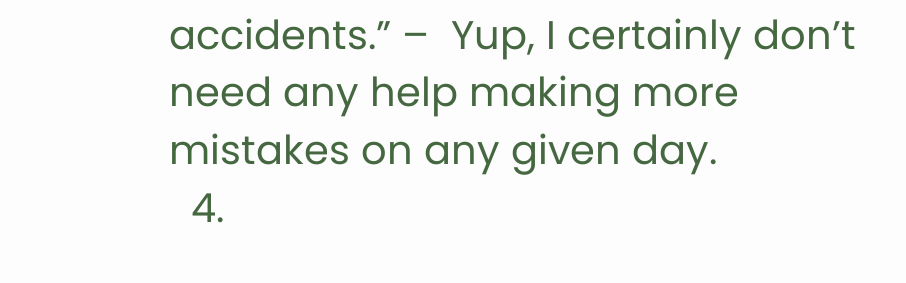accidents.” –  Yup, I certainly don’t need any help making more mistakes on any given day.
  4.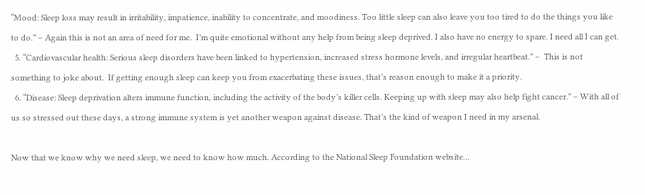“Mood: Sleep loss may result in irritability, impatience, inability to concentrate, and moodiness. Too little sleep can also leave you too tired to do the things you like to do.” – Again this is not an area of need for me.  I’m quite emotional without any help from being sleep deprived. I also have no energy to spare. I need all I can get.
  5. “Cardiovascular health: Serious sleep disorders have been linked to hypertension, increased stress hormone levels, and irregular heartbeat.” –  This is not something to joke about.  If getting enough sleep can keep you from exacerbating these issues, that’s reason enough to make it a priority.
  6. “Disease: Sleep deprivation alters immune function, including the activity of the body’s killer cells. Keeping up with sleep may also help fight cancer.” – With all of us so stressed out these days, a strong immune system is yet another weapon against disease. That’s the kind of weapon I need in my arsenal.

Now that we know why we need sleep, we need to know how much. According to the National Sleep Foundation website…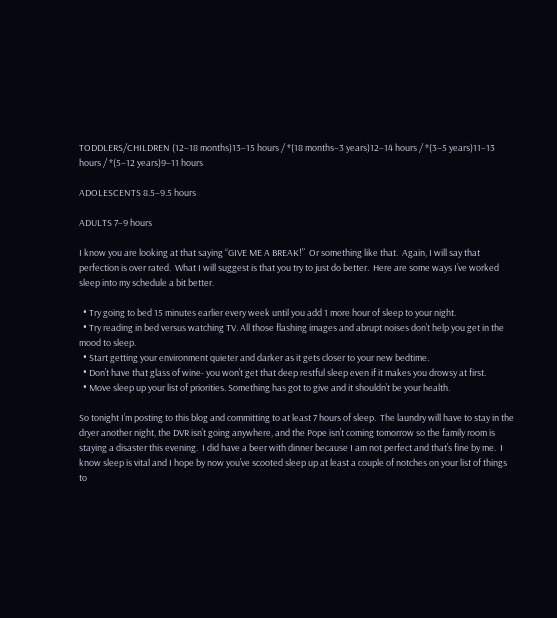TODDLERS/CHILDREN (12–18 months)13–15 hours / *(18 months–3 years)12–14 hours / *(3–5 years)11–13 hours / *(5–12 years)9–11 hours

ADOLESCENTS 8.5–9.5 hours

ADULTS 7–9 hours

I know you are looking at that saying “GIVE ME A BREAK!”  Or something like that.  Again, I will say that perfection is over rated.  What I will suggest is that you try to just do better.  Here are some ways I’ve worked sleep into my schedule a bit better.

  • Try going to bed 15 minutes earlier every week until you add 1 more hour of sleep to your night.
  • Try reading in bed versus watching TV. All those flashing images and abrupt noises don’t help you get in the mood to sleep.
  • Start getting your environment quieter and darker as it gets closer to your new bedtime.
  • Don’t have that glass of wine- you won’t get that deep restful sleep even if it makes you drowsy at first.
  • Move sleep up your list of priorities. Something has got to give and it shouldn’t be your health.

So tonight I’m posting to this blog and committing to at least 7 hours of sleep.  The laundry will have to stay in the dryer another night, the DVR isn’t going anywhere, and the Pope isn’t coming tomorrow so the family room is staying a disaster this evening.  I did have a beer with dinner because I am not perfect and that’s fine by me.  I know sleep is vital and I hope by now you’ve scooted sleep up at least a couple of notches on your list of things to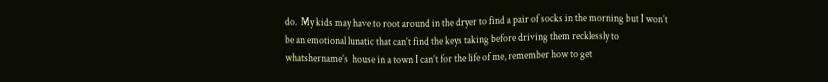do.  My kids may have to root around in the dryer to find a pair of socks in the morning but I won’t be an emotional lunatic that can’t find the keys taking before driving them recklessly to whatshername’s  house in a town I can’t for the life of me, remember how to get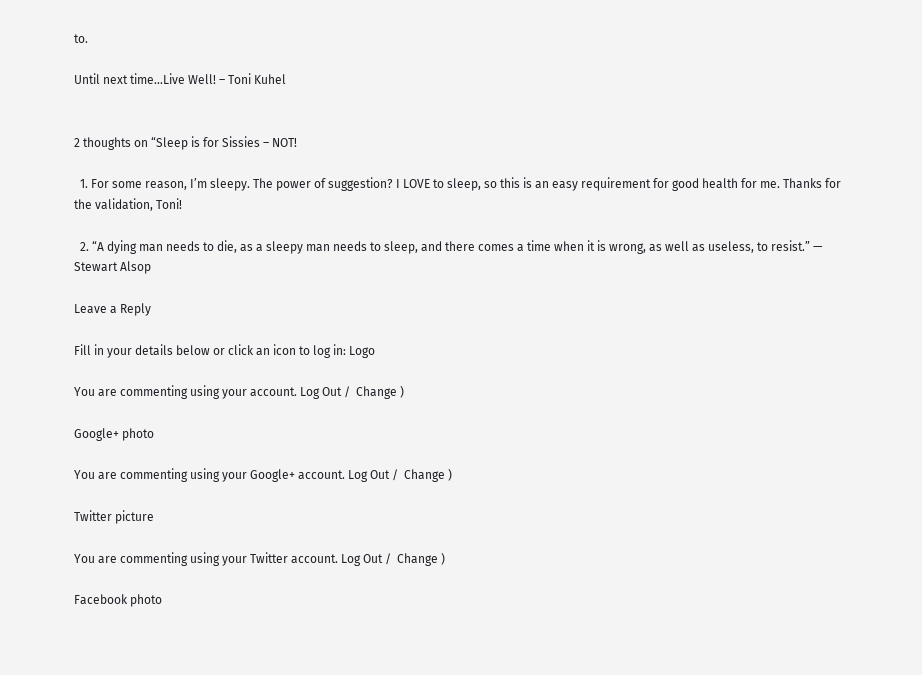to.

Until next time…Live Well! – Toni Kuhel


2 thoughts on “Sleep is for Sissies – NOT!

  1. For some reason, I’m sleepy. The power of suggestion? I LOVE to sleep, so this is an easy requirement for good health for me. Thanks for the validation, Toni!

  2. “A dying man needs to die, as a sleepy man needs to sleep, and there comes a time when it is wrong, as well as useless, to resist.” — Stewart Alsop

Leave a Reply

Fill in your details below or click an icon to log in: Logo

You are commenting using your account. Log Out /  Change )

Google+ photo

You are commenting using your Google+ account. Log Out /  Change )

Twitter picture

You are commenting using your Twitter account. Log Out /  Change )

Facebook photo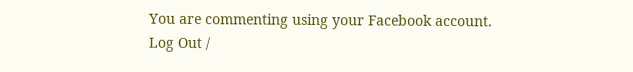You are commenting using your Facebook account. Log Out /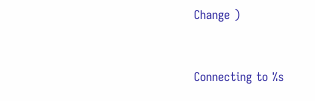Change )


Connecting to %s